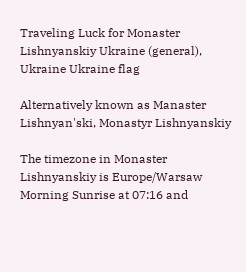Traveling Luck for Monaster Lishnyanskiy Ukraine (general), Ukraine Ukraine flag

Alternatively known as Manaster Lishnyan'ski, Monastyr Lishnyanskiy

The timezone in Monaster Lishnyanskiy is Europe/Warsaw
Morning Sunrise at 07:16 and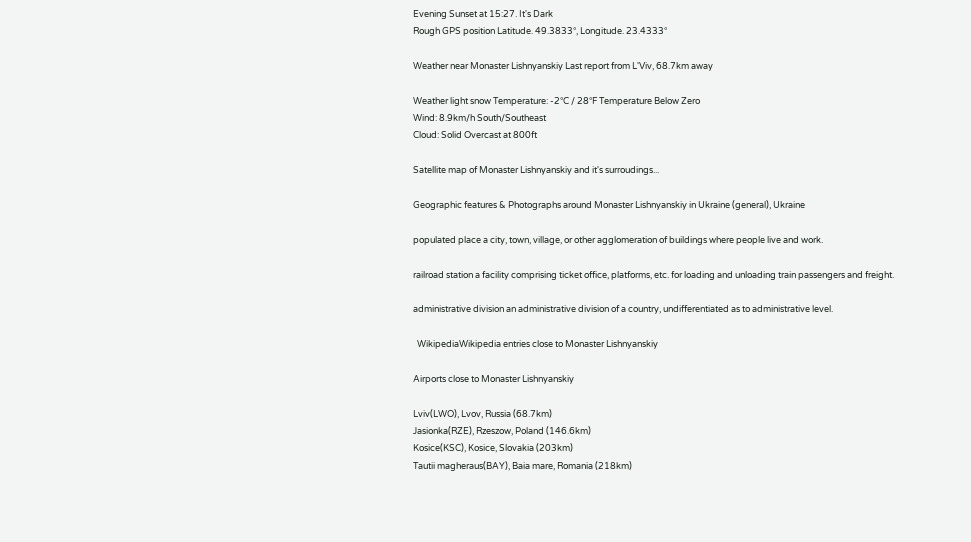Evening Sunset at 15:27. It's Dark
Rough GPS position Latitude. 49.3833°, Longitude. 23.4333°

Weather near Monaster Lishnyanskiy Last report from L'Viv, 68.7km away

Weather light snow Temperature: -2°C / 28°F Temperature Below Zero
Wind: 8.9km/h South/Southeast
Cloud: Solid Overcast at 800ft

Satellite map of Monaster Lishnyanskiy and it's surroudings...

Geographic features & Photographs around Monaster Lishnyanskiy in Ukraine (general), Ukraine

populated place a city, town, village, or other agglomeration of buildings where people live and work.

railroad station a facility comprising ticket office, platforms, etc. for loading and unloading train passengers and freight.

administrative division an administrative division of a country, undifferentiated as to administrative level.

  WikipediaWikipedia entries close to Monaster Lishnyanskiy

Airports close to Monaster Lishnyanskiy

Lviv(LWO), Lvov, Russia (68.7km)
Jasionka(RZE), Rzeszow, Poland (146.6km)
Kosice(KSC), Kosice, Slovakia (203km)
Tautii magheraus(BAY), Baia mare, Romania (218km)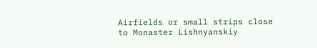Airfields or small strips close to Monaster Lishnyanskiy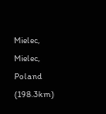Mielec, Mielec, Poland (198.3km)